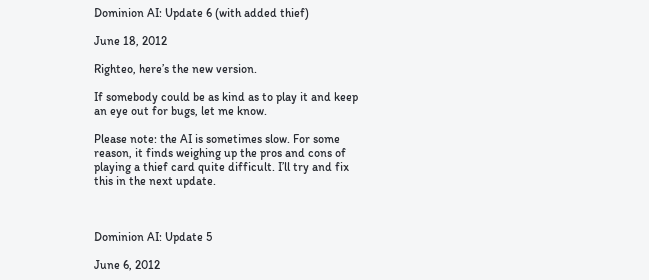Dominion AI: Update 6 (with added thief)

June 18, 2012

Righteo, here’s the new version.

If somebody could be as kind as to play it and keep an eye out for bugs, let me know.

Please note: the AI is sometimes slow. For some reason, it finds weighing up the pros and cons of playing a thief card quite difficult. I’ll try and fix this in the next update.



Dominion AI: Update 5

June 6, 2012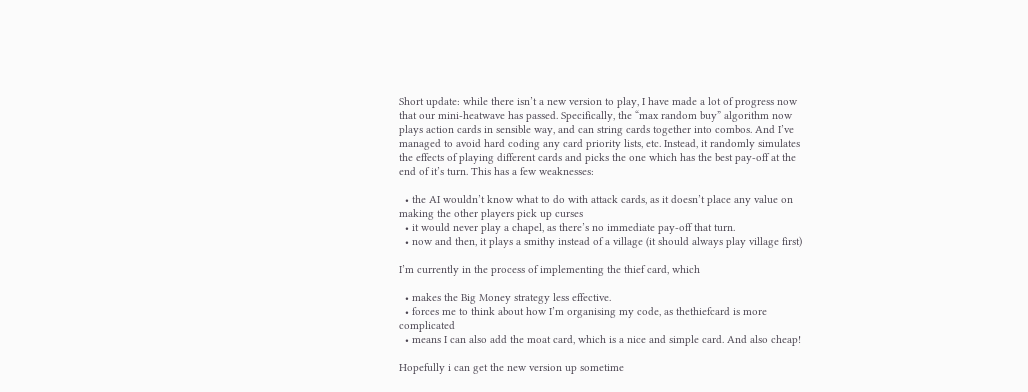Short update: while there isn’t a new version to play, I have made a lot of progress now that our mini-heatwave has passed. Specifically, the “max random buy” algorithm now plays action cards in sensible way, and can string cards together into combos. And I’ve managed to avoid hard coding any card priority lists, etc. Instead, it randomly simulates the effects of playing different cards and picks the one which has the best pay-off at the end of it’s turn. This has a few weaknesses:

  • the AI wouldn’t know what to do with attack cards, as it doesn’t place any value on making the other players pick up curses
  • it would never play a chapel, as there’s no immediate pay-off that turn.
  • now and then, it plays a smithy instead of a village (it should always play village first)

I’m currently in the process of implementing the thief card, which

  • makes the Big Money strategy less effective.
  • forces me to think about how I’m organising my code, as thethiefcard is more complicated
  • means I can also add the moat card, which is a nice and simple card. And also cheap!

Hopefully i can get the new version up sometime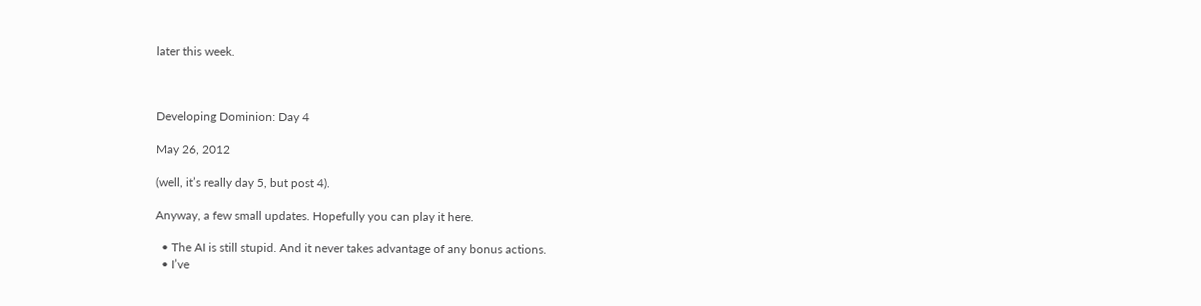later this week.



Developing Dominion: Day 4

May 26, 2012

(well, it’s really day 5, but post 4).

Anyway, a few small updates. Hopefully you can play it here.

  • The AI is still stupid. And it never takes advantage of any bonus actions.
  • I’ve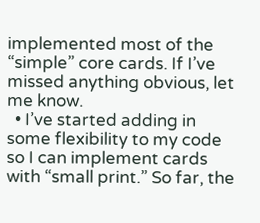implemented most of the “simple” core cards. If I’ve missed anything obvious, let me know.
  • I’ve started adding in some flexibility to my code so I can implement cards with “small print.” So far, the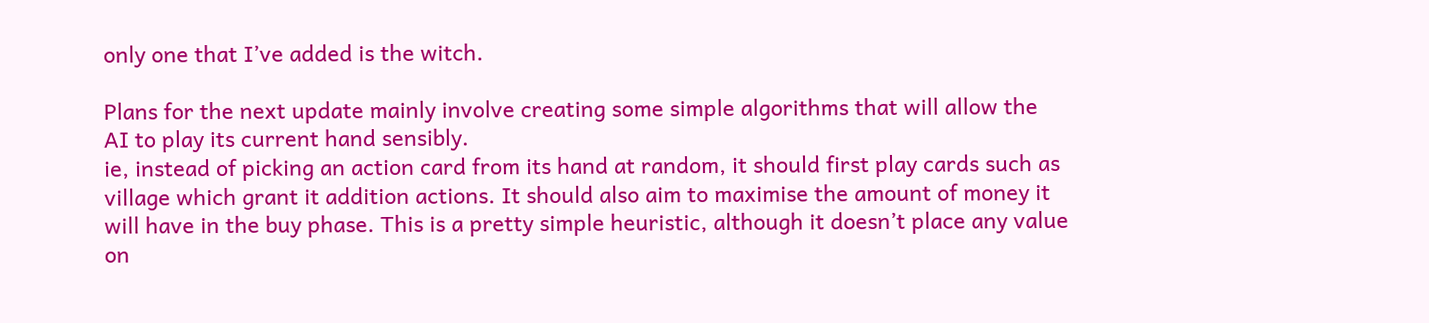only one that I’ve added is the witch.

Plans for the next update mainly involve creating some simple algorithms that will allow the AI to play its current hand sensibly.
ie, instead of picking an action card from its hand at random, it should first play cards such as village which grant it addition actions. It should also aim to maximise the amount of money it will have in the buy phase. This is a pretty simple heuristic, although it doesn’t place any value on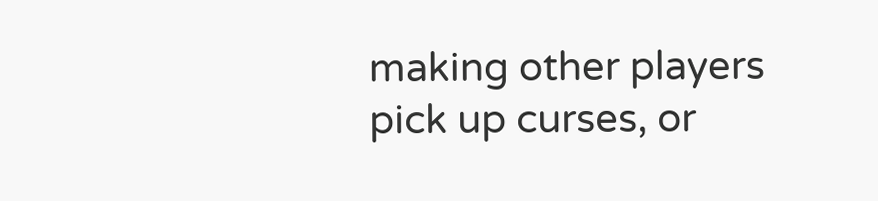making other players pick up curses, or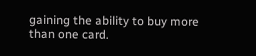gaining the ability to buy more than one card.